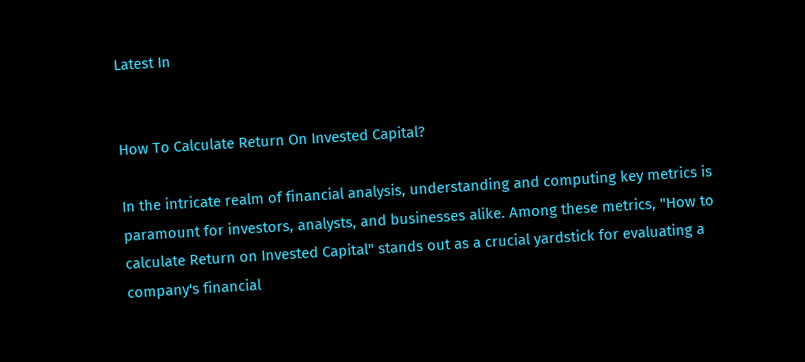Latest In


How To Calculate Return On Invested Capital?

In the intricate realm of financial analysis, understanding and computing key metrics is paramount for investors, analysts, and businesses alike. Among these metrics, "How to calculate Return on Invested Capital" stands out as a crucial yardstick for evaluating a company's financial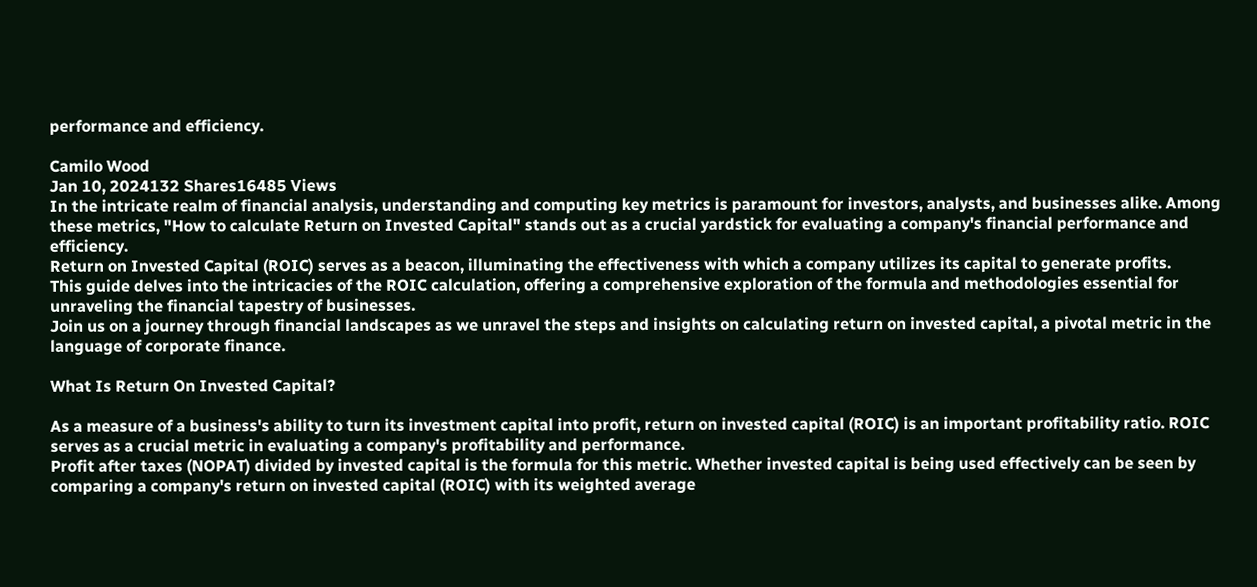performance and efficiency.

Camilo Wood
Jan 10, 2024132 Shares16485 Views
In the intricate realm of financial analysis, understanding and computing key metrics is paramount for investors, analysts, and businesses alike. Among these metrics, "How to calculate Return on Invested Capital" stands out as a crucial yardstick for evaluating a company's financial performance and efficiency.
Return on Invested Capital (ROIC) serves as a beacon, illuminating the effectiveness with which a company utilizes its capital to generate profits.
This guide delves into the intricacies of the ROIC calculation, offering a comprehensive exploration of the formula and methodologies essential for unraveling the financial tapestry of businesses.
Join us on a journey through financial landscapes as we unravel the steps and insights on calculating return on invested capital, a pivotal metric in the language of corporate finance.

What Is Return On Invested Capital?

As a measure of a business's ability to turn its investment capital into profit, return on invested capital (ROIC) is an important profitability ratio. ROIC serves as a crucial metric in evaluating a company's profitability and performance.
Profit after taxes (NOPAT) divided by invested capital is the formula for this metric. Whether invested capital is being used effectively can be seen by comparing a company's return on invested capital (ROIC) with its weighted average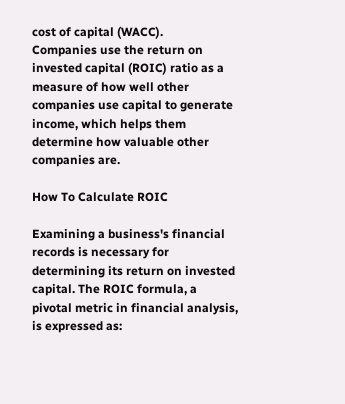cost of capital (WACC).
Companies use the return on invested capital (ROIC) ratio as a measure of how well other companies use capital to generate income, which helps them determine how valuable other companies are.

How To Calculate ROIC

Examining a business's financial records is necessary for determining its return on invested capital. The ROIC formula, a pivotal metric in financial analysis, is expressed as: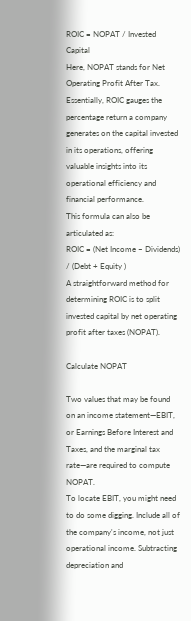ROIC = NOPAT / Invested Capital
Here, NOPAT stands for Net Operating Profit After Tax. Essentially, ROIC gauges the percentage return a company generates on the capital invested in its operations, offering valuable insights into its operational efficiency and financial performance.
This formula can also be articulated as:
ROIC = (Net Income – Dividends) / (Debt + Equity )
A straightforward method for determining ROIC is to split invested capital by net operating profit after taxes (NOPAT).

Calculate NOPAT

Two values that may be found on an income statement—EBIT, or Earnings Before Interest and Taxes, and the marginal tax rate—are required to compute NOPAT.
To locate EBIT, you might need to do some digging. Include all of the company's income, not just operational income. Subtracting depreciation and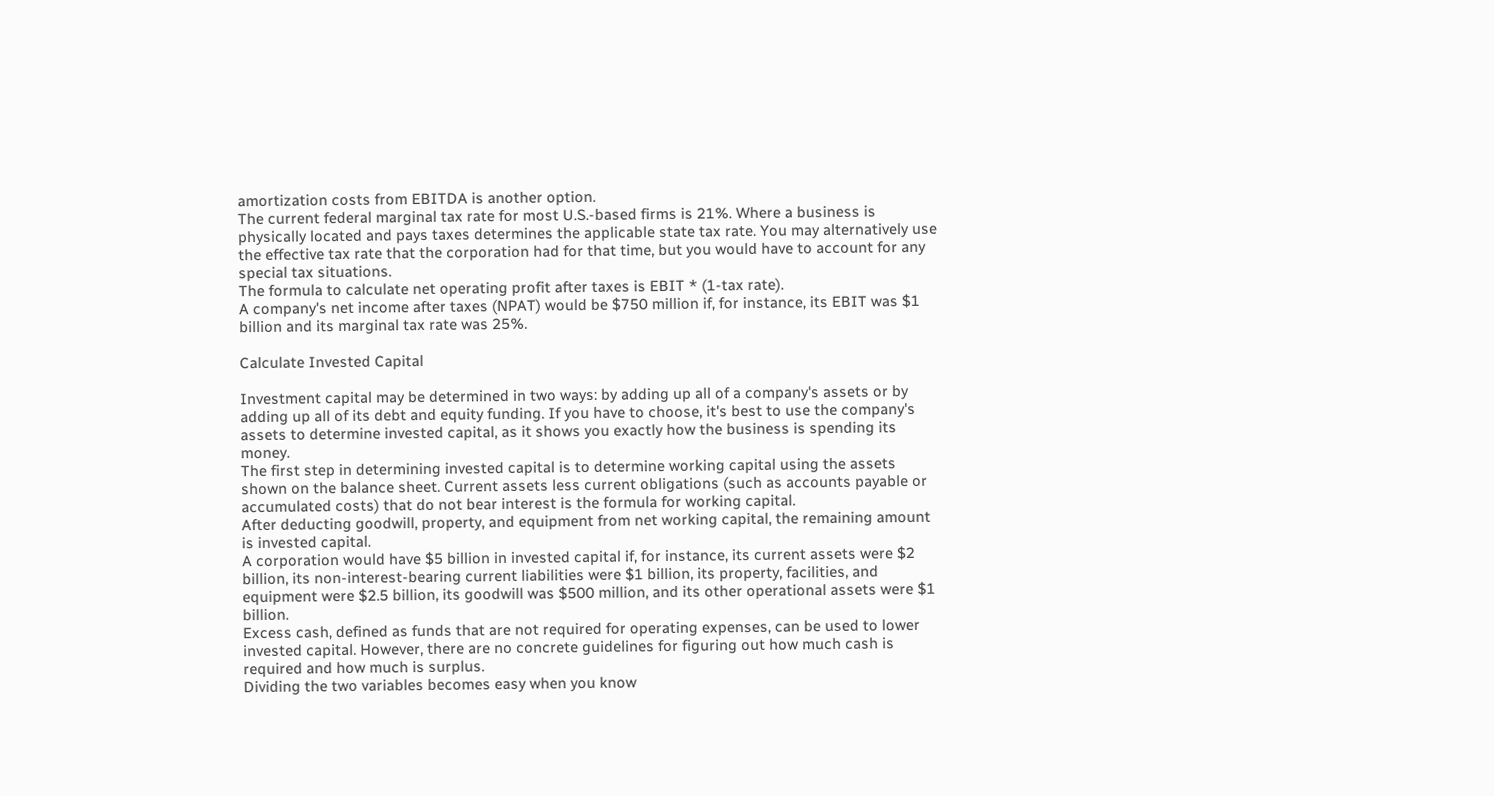amortization costs from EBITDA is another option.
The current federal marginal tax rate for most U.S.-based firms is 21%. Where a business is physically located and pays taxes determines the applicable state tax rate. You may alternatively use the effective tax rate that the corporation had for that time, but you would have to account for any special tax situations.
The formula to calculate net operating profit after taxes is EBIT * (1-tax rate).
A company's net income after taxes (NPAT) would be $750 million if, for instance, its EBIT was $1 billion and its marginal tax rate was 25%.

Calculate Invested Capital

Investment capital may be determined in two ways: by adding up all of a company's assets or by adding up all of its debt and equity funding. If you have to choose, it's best to use the company's assets to determine invested capital, as it shows you exactly how the business is spending its money.
The first step in determining invested capital is to determine working capital using the assets shown on the balance sheet. Current assets less current obligations (such as accounts payable or accumulated costs) that do not bear interest is the formula for working capital.
After deducting goodwill, property, and equipment from net working capital, the remaining amount is invested capital.
A corporation would have $5 billion in invested capital if, for instance, its current assets were $2 billion, its non-interest-bearing current liabilities were $1 billion, its property, facilities, and equipment were $2.5 billion, its goodwill was $500 million, and its other operational assets were $1 billion.
Excess cash, defined as funds that are not required for operating expenses, can be used to lower invested capital. However, there are no concrete guidelines for figuring out how much cash is required and how much is surplus.
Dividing the two variables becomes easy when you know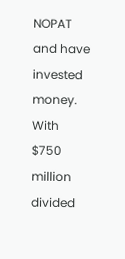NOPAT and have invested money. With $750 million divided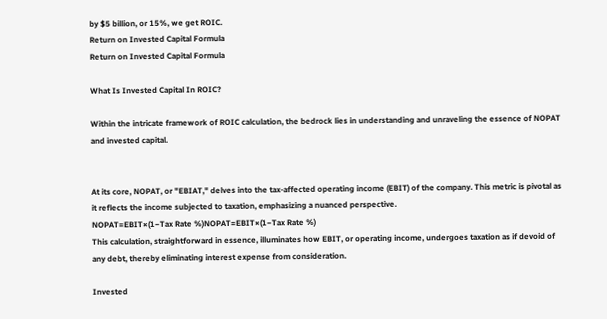by $5 billion, or 15%, we get ROIC.
Return on Invested Capital Formula
Return on Invested Capital Formula

What Is Invested Capital In ROIC?

Within the intricate framework of ROIC calculation, the bedrock lies in understanding and unraveling the essence of NOPAT and invested capital.


At its core, NOPAT, or "EBIAT," delves into the tax-affected operating income (EBIT) of the company. This metric is pivotal as it reflects the income subjected to taxation, emphasizing a nuanced perspective.
NOPAT=EBIT×(1−Tax Rate %)NOPAT=EBIT×(1−Tax Rate %)
This calculation, straightforward in essence, illuminates how EBIT, or operating income, undergoes taxation as if devoid of any debt, thereby eliminating interest expense from consideration.

Invested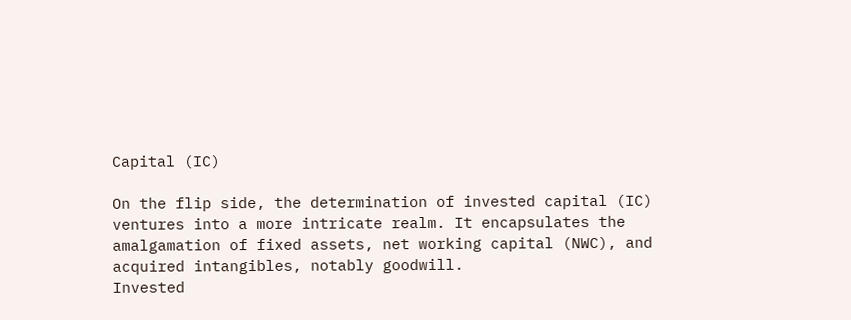Capital (IC)

On the flip side, the determination of invested capital (IC) ventures into a more intricate realm. It encapsulates the amalgamation of fixed assets, net working capital (NWC), and acquired intangibles, notably goodwill.
Invested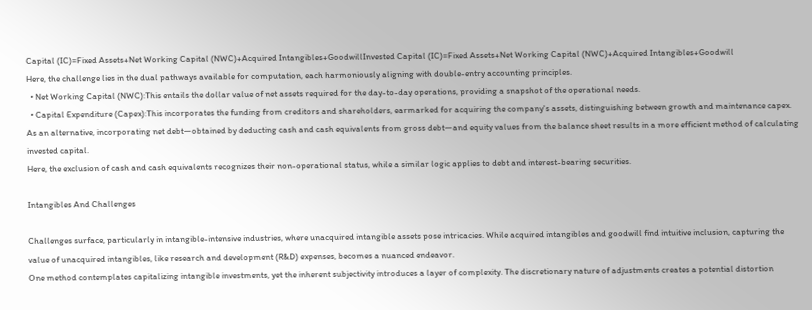Capital (IC)=Fixed Assets+Net Working Capital (NWC)+Acquired Intangibles+GoodwillInvested Capital (IC)=Fixed Assets+Net Working Capital (NWC)+Acquired Intangibles+Goodwill
Here, the challenge lies in the dual pathways available for computation, each harmoniously aligning with double-entry accounting principles.
  • Net Working Capital (NWC):This entails the dollar value of net assets required for the day-to-day operations, providing a snapshot of the operational needs.
  • Capital Expenditure (Capex):This incorporates the funding from creditors and shareholders, earmarked for acquiring the company's assets, distinguishing between growth and maintenance capex.
As an alternative, incorporating net debt—obtained by deducting cash and cash equivalents from gross debt—and equity values from the balance sheet results in a more efficient method of calculating invested capital.
Here, the exclusion of cash and cash equivalents recognizes their non-operational status, while a similar logic applies to debt and interest-bearing securities.

Intangibles And Challenges

Challenges surface, particularly in intangible-intensive industries, where unacquired intangible assets pose intricacies. While acquired intangibles and goodwill find intuitive inclusion, capturing the value of unacquired intangibles, like research and development (R&D) expenses, becomes a nuanced endeavor.
One method contemplates capitalizing intangible investments, yet the inherent subjectivity introduces a layer of complexity. The discretionary nature of adjustments creates a potential distortion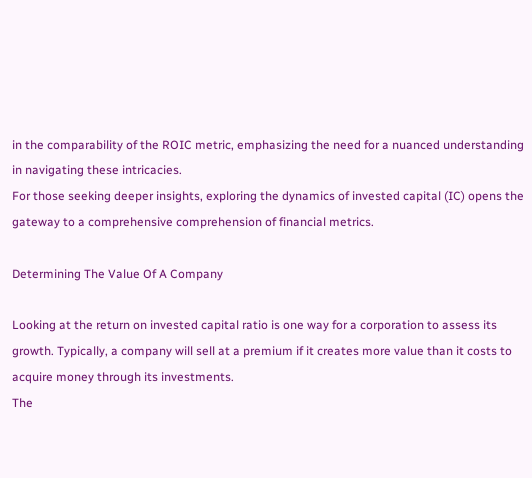in the comparability of the ROIC metric, emphasizing the need for a nuanced understanding in navigating these intricacies.
For those seeking deeper insights, exploring the dynamics of invested capital (IC) opens the gateway to a comprehensive comprehension of financial metrics.

Determining The Value Of A Company

Looking at the return on invested capital ratio is one way for a corporation to assess its growth. Typically, a company will sell at a premium if it creates more value than it costs to acquire money through its investments.
The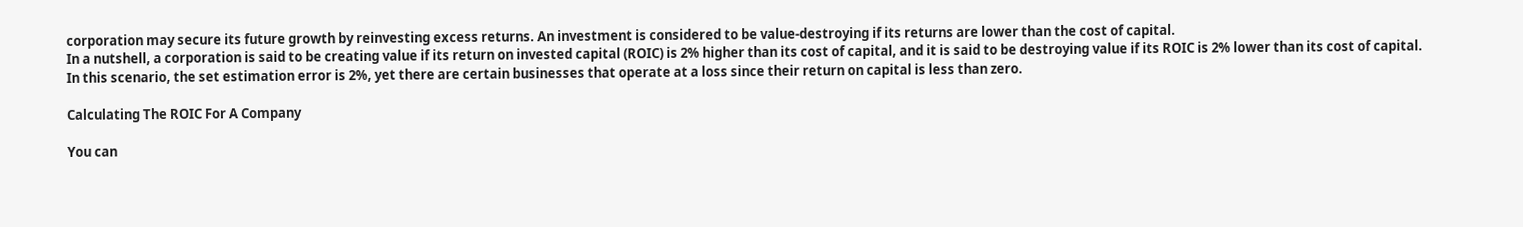corporation may secure its future growth by reinvesting excess returns. An investment is considered to be value-destroying if its returns are lower than the cost of capital.
In a nutshell, a corporation is said to be creating value if its return on invested capital (ROIC) is 2% higher than its cost of capital, and it is said to be destroying value if its ROIC is 2% lower than its cost of capital.
In this scenario, the set estimation error is 2%, yet there are certain businesses that operate at a loss since their return on capital is less than zero.

Calculating The ROIC For A Company

You can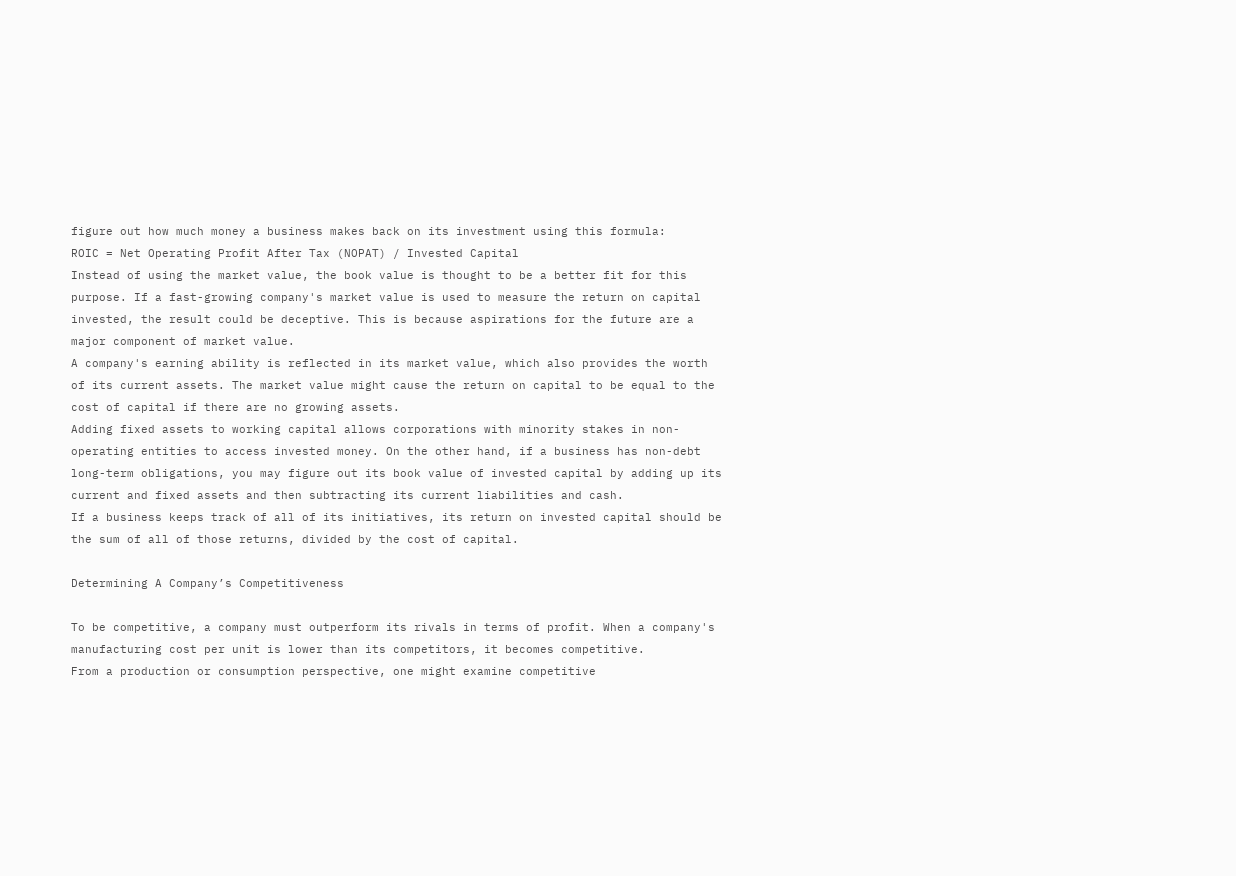figure out how much money a business makes back on its investment using this formula:
ROIC = Net Operating Profit After Tax (NOPAT) / Invested Capital
Instead of using the market value, the book value is thought to be a better fit for this purpose. If a fast-growing company's market value is used to measure the return on capital invested, the result could be deceptive. This is because aspirations for the future are a major component of market value.
A company's earning ability is reflected in its market value, which also provides the worth of its current assets. The market value might cause the return on capital to be equal to the cost of capital if there are no growing assets.
Adding fixed assets to working capital allows corporations with minority stakes in non-operating entities to access invested money. On the other hand, if a business has non-debt long-term obligations, you may figure out its book value of invested capital by adding up its current and fixed assets and then subtracting its current liabilities and cash.
If a business keeps track of all of its initiatives, its return on invested capital should be the sum of all of those returns, divided by the cost of capital.

Determining A Company’s Competitiveness

To be competitive, a company must outperform its rivals in terms of profit. When a company's manufacturing cost per unit is lower than its competitors, it becomes competitive.
From a production or consumption perspective, one might examine competitive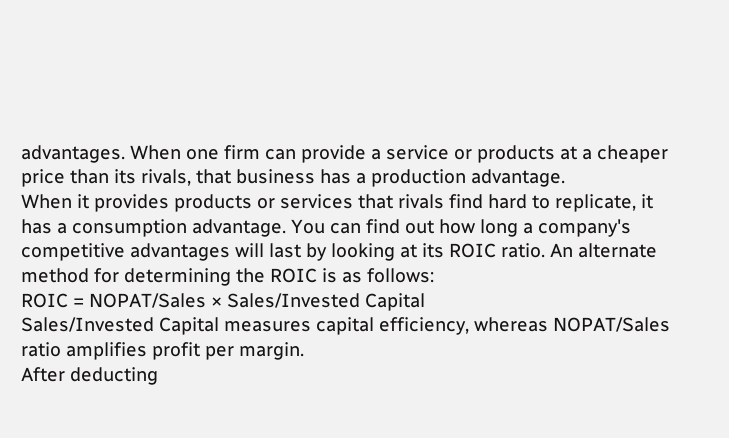advantages. When one firm can provide a service or products at a cheaper price than its rivals, that business has a production advantage.
When it provides products or services that rivals find hard to replicate, it has a consumption advantage. You can find out how long a company's competitive advantages will last by looking at its ROIC ratio. An alternate method for determining the ROIC is as follows:
ROIC = NOPAT/Sales × Sales/Invested Capital
Sales/Invested Capital measures capital efficiency, whereas NOPAT/Sales ratio amplifies profit per margin.
After deducting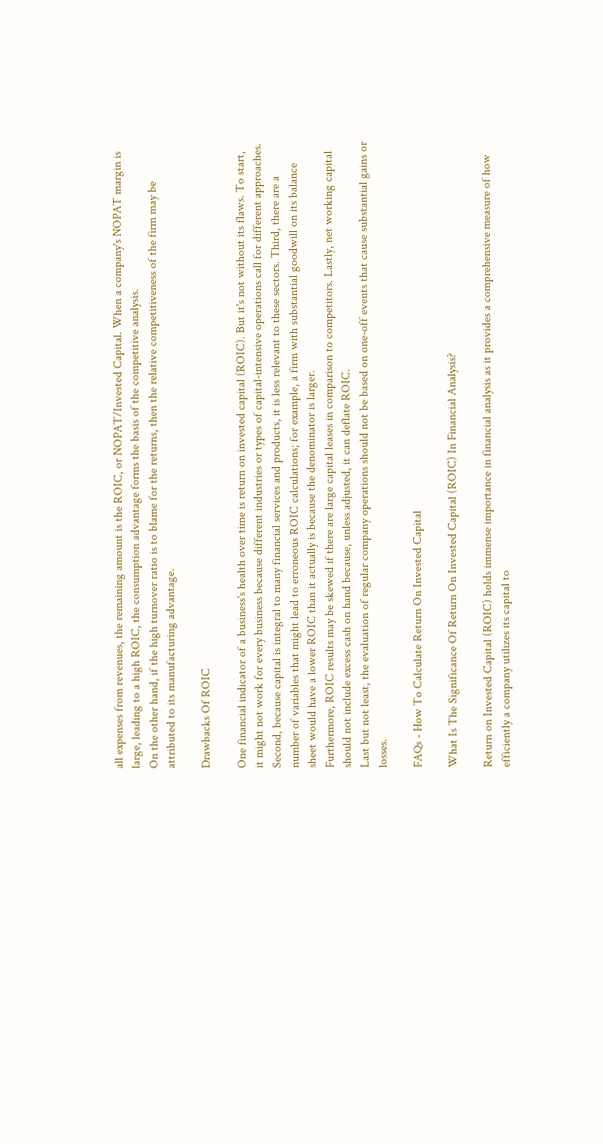all expenses from revenues, the remaining amount is the ROIC, or NOPAT/Invested Capital. When a company's NOPAT margin is large, leading to a high ROIC, the consumption advantage forms the basis of the competitive analysis.
On the other hand, if the high turnover ratio is to blame for the returns, then the relative competitiveness of the firm may be attributed to its manufacturing advantage.

Drawbacks Of ROIC

One financial indicator of a business's health over time is return on invested capital (ROIC). But it's not without its flaws. To start, it might not work for every business because different industries or types of capital-intensive operations call for different approaches.
Second, because capital is integral to many financial services and products, it is less relevant to these sectors. Third, there are a number of variables that might lead to erroneous ROIC calculations; for example, a firm with substantial goodwill on its balance sheet would have a lower ROIC than it actually is because the denominator is larger.
Furthermore, ROIC results may be skewed if there are large capital leases in comparison to competitors. Lastly, net working capital should not include excess cash on hand because, unless adjusted, it can deflate ROIC.
Last but not least, the evaluation of regular company operations should not be based on one-off events that cause substantial gains or losses.

FAQs - How To Calculate Return On Invested Capital

What Is The Significance Of Return On Invested Capital (ROIC) In Financial Analysis?

Return on Invested Capital (ROIC) holds immense importance in financial analysis as it provides a comprehensive measure of how efficiently a company utilizes its capital to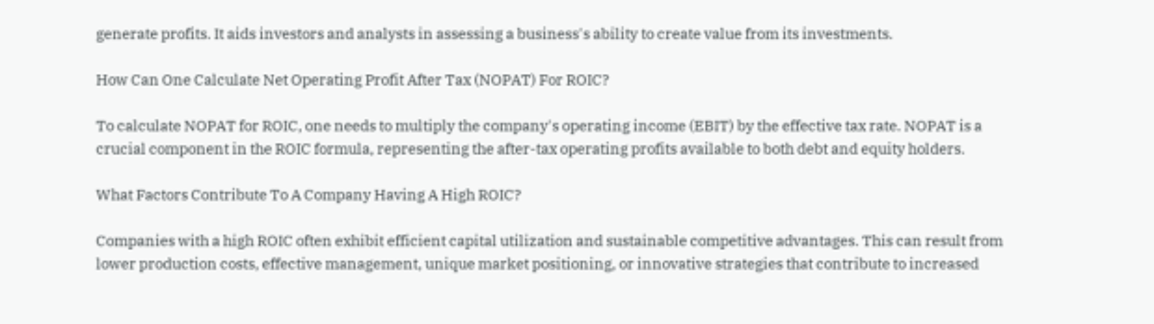generate profits. It aids investors and analysts in assessing a business's ability to create value from its investments.

How Can One Calculate Net Operating Profit After Tax (NOPAT) For ROIC?

To calculate NOPAT for ROIC, one needs to multiply the company's operating income (EBIT) by the effective tax rate. NOPAT is a crucial component in the ROIC formula, representing the after-tax operating profits available to both debt and equity holders.

What Factors Contribute To A Company Having A High ROIC?

Companies with a high ROIC often exhibit efficient capital utilization and sustainable competitive advantages. This can result from lower production costs, effective management, unique market positioning, or innovative strategies that contribute to increased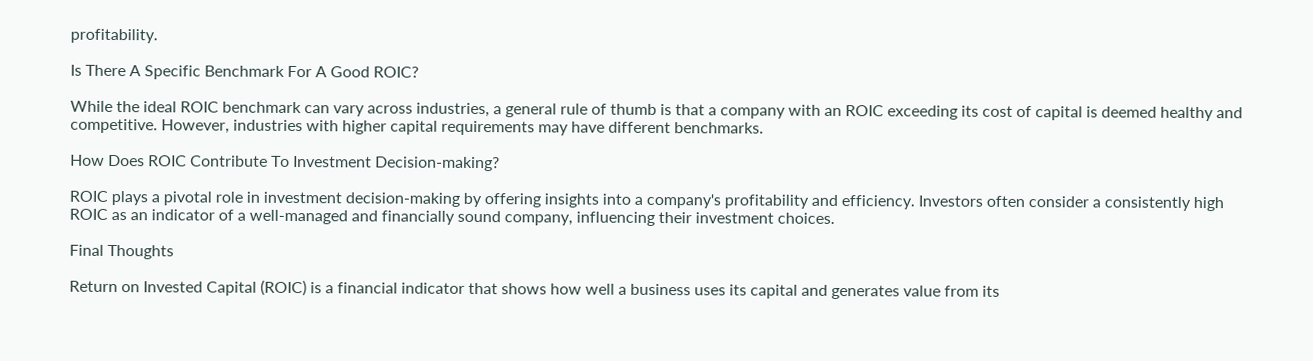profitability.

Is There A Specific Benchmark For A Good ROIC?

While the ideal ROIC benchmark can vary across industries, a general rule of thumb is that a company with an ROIC exceeding its cost of capital is deemed healthy and competitive. However, industries with higher capital requirements may have different benchmarks.

How Does ROIC Contribute To Investment Decision-making?

ROIC plays a pivotal role in investment decision-making by offering insights into a company's profitability and efficiency. Investors often consider a consistently high ROIC as an indicator of a well-managed and financially sound company, influencing their investment choices.

Final Thoughts

Return on Invested Capital (ROIC) is a financial indicator that shows how well a business uses its capital and generates value from its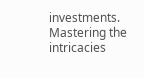investments.
Mastering the intricacies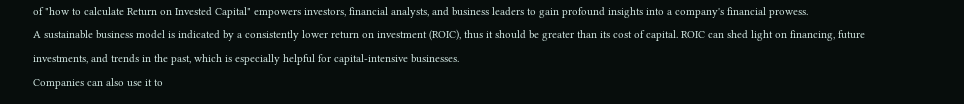of "how to calculate Return on Invested Capital" empowers investors, financial analysts, and business leaders to gain profound insights into a company's financial prowess.
A sustainable business model is indicated by a consistently lower return on investment (ROIC), thus it should be greater than its cost of capital. ROIC can shed light on financing, future investments, and trends in the past, which is especially helpful for capital-intensive businesses.
Companies can also use it to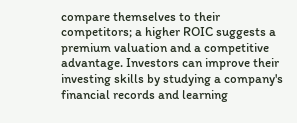compare themselves to their competitors; a higher ROIC suggests a premium valuation and a competitive advantage. Investors can improve their investing skills by studying a company's financial records and learning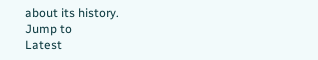about its history.
Jump to
Latest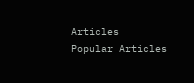Articles
Popular Articles